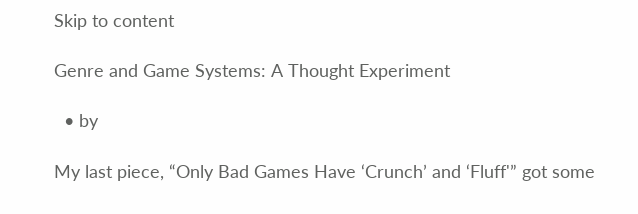Skip to content

Genre and Game Systems: A Thought Experiment

  • by

My last piece, “Only Bad Games Have ‘Crunch’ and ‘Fluff'” got some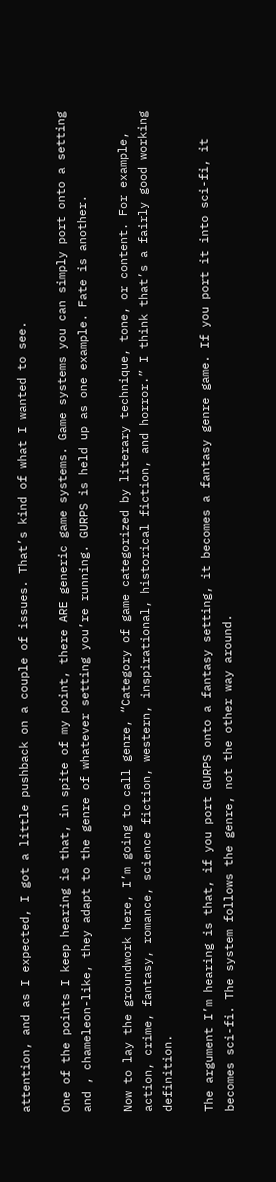attention, and as I expected, I got a little pushback on a couple of issues. That’s kind of what I wanted to see.

One of the points I keep hearing is that, in spite of my point, there ARE generic game systems. Game systems you can simply port onto a setting and , chameleon-like, they adapt to the genre of whatever setting you’re running. GURPS is held up as one example. Fate is another.

Now to lay the groundwork here, I’m going to call genre, “Category of game categorized by literary technique, tone, or content. For example, action, crime, fantasy, romance, science fiction, western, inspirational, historical fiction, and horror.” I think that’s a fairly good working definition.

The argument I’m hearing is that, if you port GURPS onto a fantasy setting, it becomes a fantasy genre game. If you port it into sci-fi, it becomes sci-fi. The system follows the genre, not the other way around.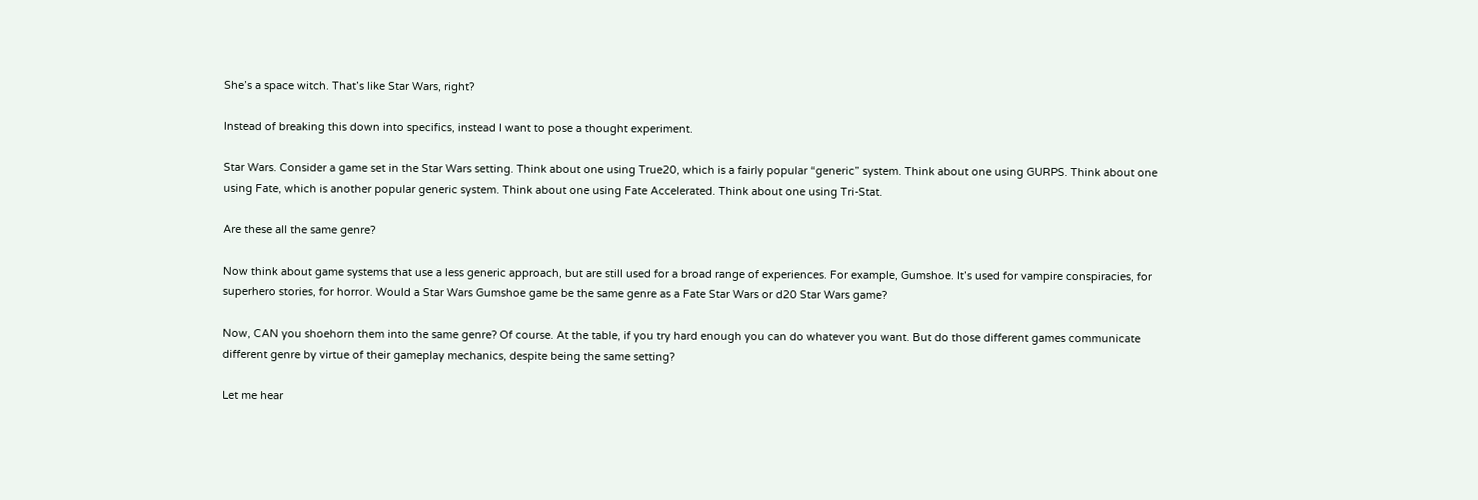She’s a space witch. That’s like Star Wars, right?

Instead of breaking this down into specifics, instead I want to pose a thought experiment.

Star Wars. Consider a game set in the Star Wars setting. Think about one using True20, which is a fairly popular “generic” system. Think about one using GURPS. Think about one using Fate, which is another popular generic system. Think about one using Fate Accelerated. Think about one using Tri-Stat.

Are these all the same genre?

Now think about game systems that use a less generic approach, but are still used for a broad range of experiences. For example, Gumshoe. It’s used for vampire conspiracies, for superhero stories, for horror. Would a Star Wars Gumshoe game be the same genre as a Fate Star Wars or d20 Star Wars game?

Now, CAN you shoehorn them into the same genre? Of course. At the table, if you try hard enough you can do whatever you want. But do those different games communicate different genre by virtue of their gameplay mechanics, despite being the same setting?

Let me hear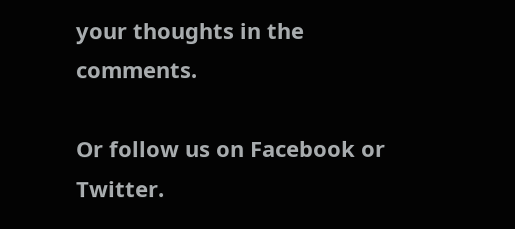your thoughts in the comments.

Or follow us on Facebook or Twitter.